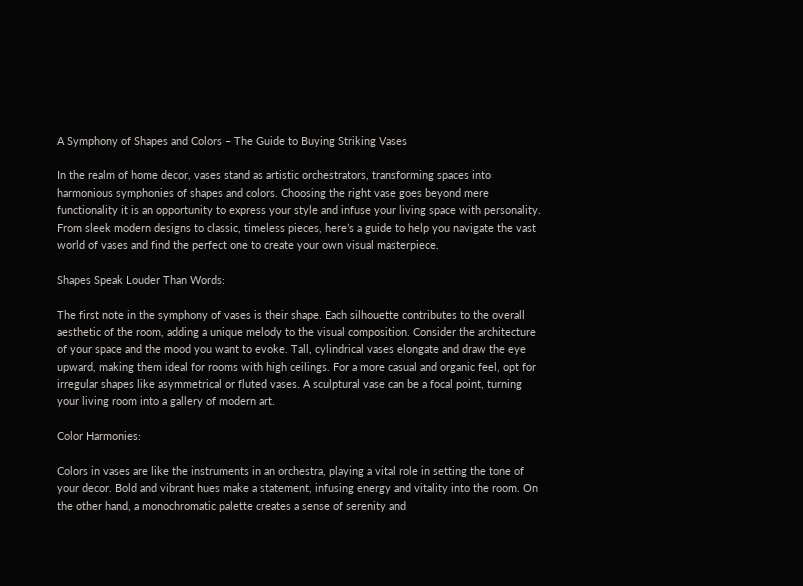A Symphony of Shapes and Colors – The Guide to Buying Striking Vases

In the realm of home decor, vases stand as artistic orchestrators, transforming spaces into harmonious symphonies of shapes and colors. Choosing the right vase goes beyond mere functionality it is an opportunity to express your style and infuse your living space with personality. From sleek modern designs to classic, timeless pieces, here’s a guide to help you navigate the vast world of vases and find the perfect one to create your own visual masterpiece.

Shapes Speak Louder Than Words:

The first note in the symphony of vases is their shape. Each silhouette contributes to the overall aesthetic of the room, adding a unique melody to the visual composition. Consider the architecture of your space and the mood you want to evoke. Tall, cylindrical vases elongate and draw the eye upward, making them ideal for rooms with high ceilings. For a more casual and organic feel, opt for irregular shapes like asymmetrical or fluted vases. A sculptural vase can be a focal point, turning your living room into a gallery of modern art.

Color Harmonies:

Colors in vases are like the instruments in an orchestra, playing a vital role in setting the tone of your decor. Bold and vibrant hues make a statement, infusing energy and vitality into the room. On the other hand, a monochromatic palette creates a sense of serenity and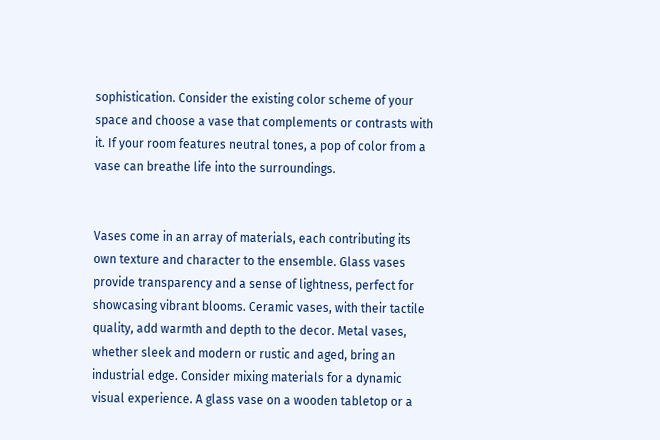sophistication. Consider the existing color scheme of your space and choose a vase that complements or contrasts with it. If your room features neutral tones, a pop of color from a vase can breathe life into the surroundings.


Vases come in an array of materials, each contributing its own texture and character to the ensemble. Glass vases provide transparency and a sense of lightness, perfect for showcasing vibrant blooms. Ceramic vases, with their tactile quality, add warmth and depth to the decor. Metal vases, whether sleek and modern or rustic and aged, bring an industrial edge. Consider mixing materials for a dynamic visual experience. A glass vase on a wooden tabletop or a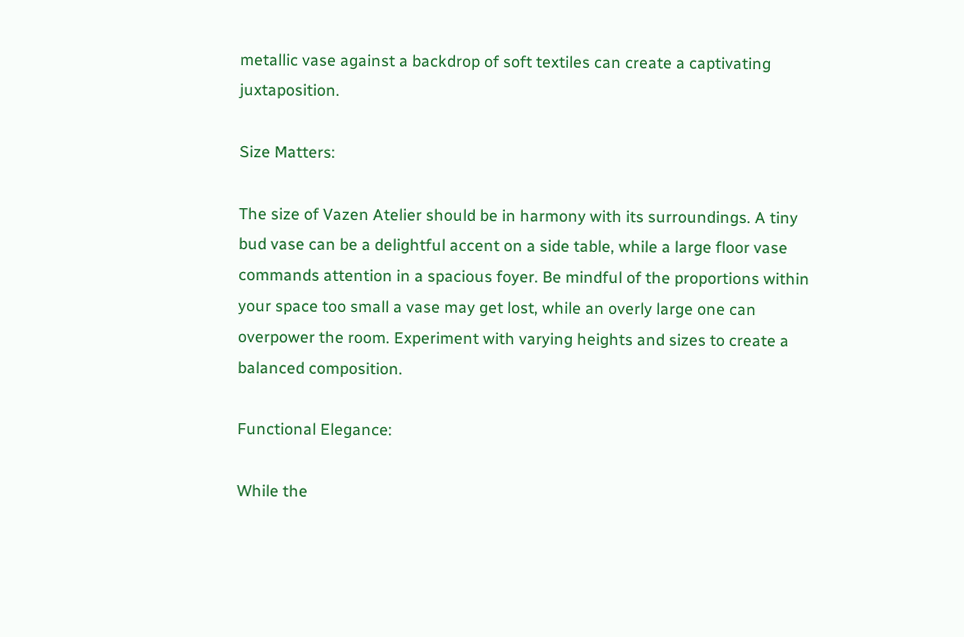metallic vase against a backdrop of soft textiles can create a captivating juxtaposition.

Size Matters:

The size of Vazen Atelier should be in harmony with its surroundings. A tiny bud vase can be a delightful accent on a side table, while a large floor vase commands attention in a spacious foyer. Be mindful of the proportions within your space too small a vase may get lost, while an overly large one can overpower the room. Experiment with varying heights and sizes to create a balanced composition.

Functional Elegance:

While the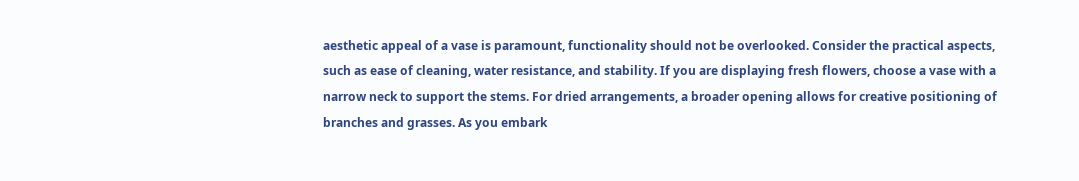aesthetic appeal of a vase is paramount, functionality should not be overlooked. Consider the practical aspects, such as ease of cleaning, water resistance, and stability. If you are displaying fresh flowers, choose a vase with a narrow neck to support the stems. For dried arrangements, a broader opening allows for creative positioning of branches and grasses. As you embark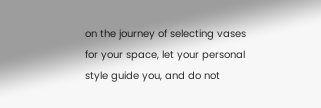on the journey of selecting vases for your space, let your personal style guide you, and do not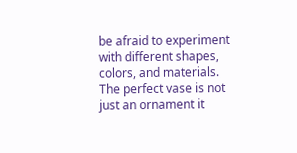be afraid to experiment with different shapes, colors, and materials. The perfect vase is not just an ornament it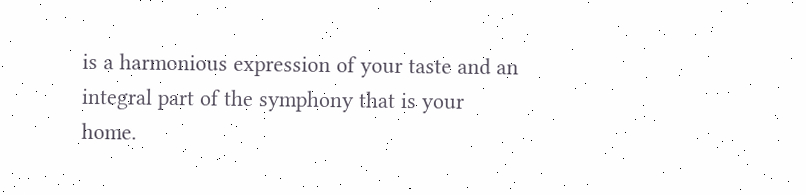is a harmonious expression of your taste and an integral part of the symphony that is your home.